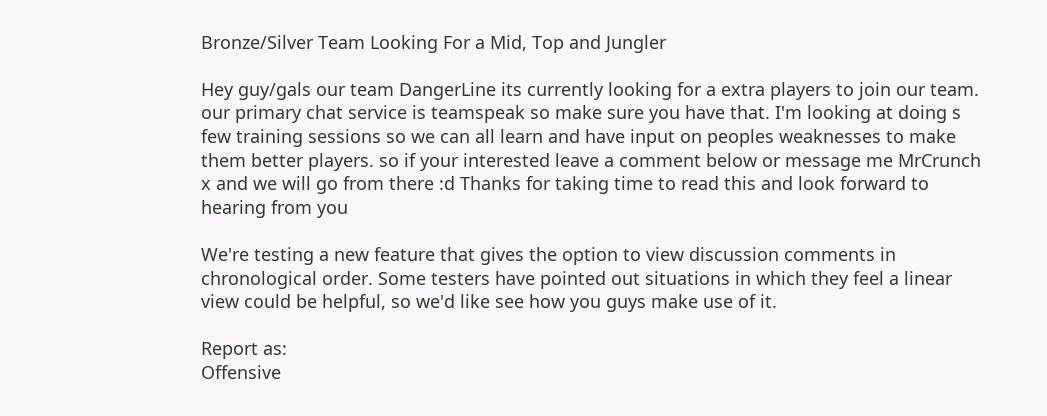Bronze/Silver Team Looking For a Mid, Top and Jungler

Hey guy/gals our team DangerLine its currently looking for a extra players to join our team. our primary chat service is teamspeak so make sure you have that. I'm looking at doing s few training sessions so we can all learn and have input on peoples weaknesses to make them better players. so if your interested leave a comment below or message me MrCrunch x and we will go from there :d Thanks for taking time to read this and look forward to hearing from you

We're testing a new feature that gives the option to view discussion comments in chronological order. Some testers have pointed out situations in which they feel a linear view could be helpful, so we'd like see how you guys make use of it.

Report as:
Offensive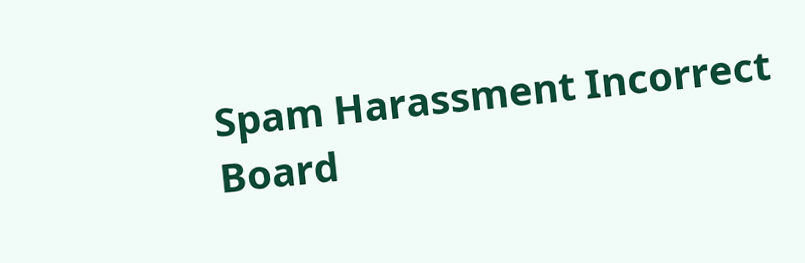Spam Harassment Incorrect Board